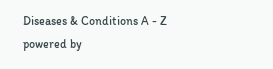Diseases & Conditions A - Z
powered by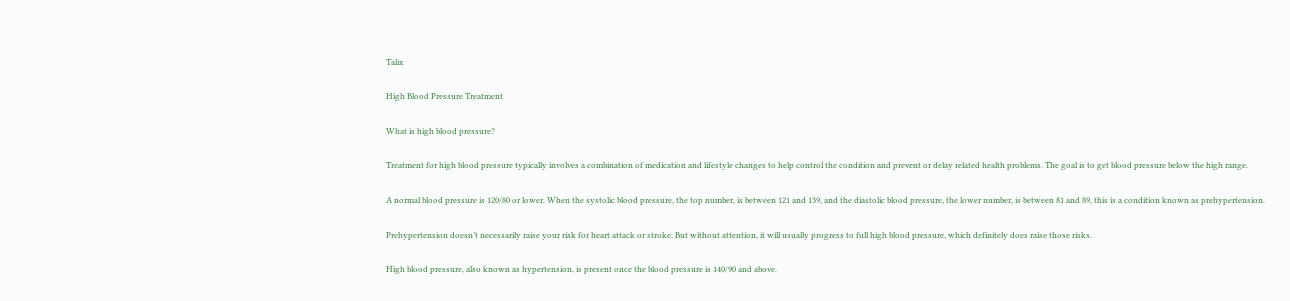Talix

High Blood Pressure Treatment

What is high blood pressure?

Treatment for high blood pressure typically involves a combination of medication and lifestyle changes to help control the condition and prevent or delay related health problems. The goal is to get blood pressure below the high range.

A normal blood pressure is 120/80 or lower. When the systolic blood pressure, the top number, is between 121 and 139, and the diastolic blood pressure, the lower number, is between 81 and 89, this is a condition known as prehypertension.

Prehypertension doesn’t necessarily raise your risk for heart attack or stroke. But without attention, it will usually progress to full high blood pressure, which definitely does raise those risks.

High blood pressure, also known as hypertension, is present once the blood pressure is 140/90 and above.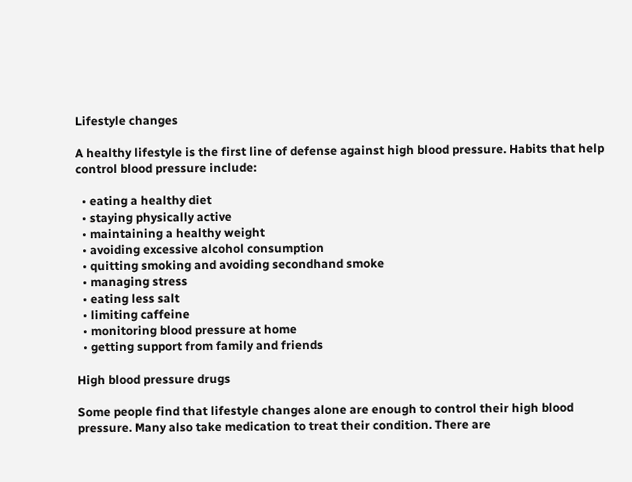Lifestyle changes

A healthy lifestyle is the first line of defense against high blood pressure. Habits that help control blood pressure include:

  • eating a healthy diet
  • staying physically active
  • maintaining a healthy weight
  • avoiding excessive alcohol consumption
  • quitting smoking and avoiding secondhand smoke
  • managing stress
  • eating less salt
  • limiting caffeine
  • monitoring blood pressure at home
  • getting support from family and friends

High blood pressure drugs

Some people find that lifestyle changes alone are enough to control their high blood pressure. Many also take medication to treat their condition. There are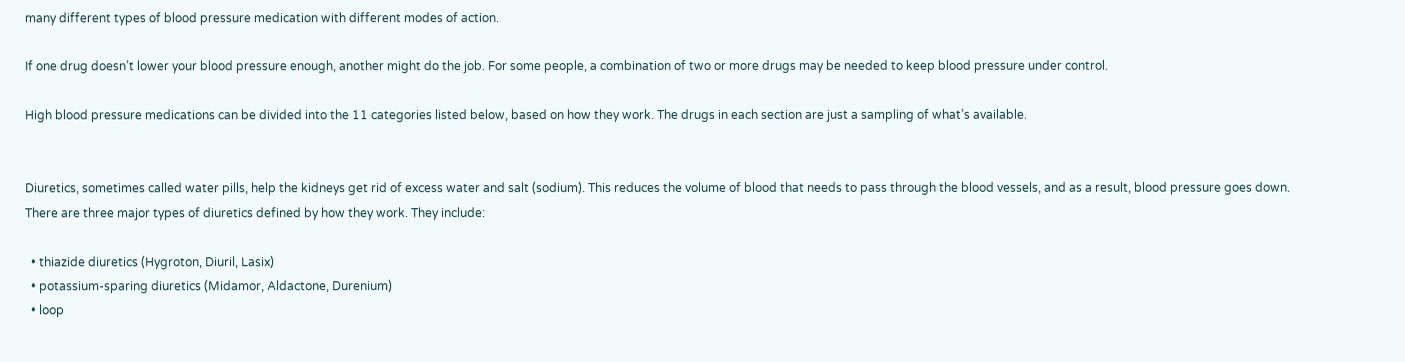many different types of blood pressure medication with different modes of action.

If one drug doesn’t lower your blood pressure enough, another might do the job. For some people, a combination of two or more drugs may be needed to keep blood pressure under control.

High blood pressure medications can be divided into the 11 categories listed below, based on how they work. The drugs in each section are just a sampling of what’s available.


Diuretics, sometimes called water pills, help the kidneys get rid of excess water and salt (sodium). This reduces the volume of blood that needs to pass through the blood vessels, and as a result, blood pressure goes down. There are three major types of diuretics defined by how they work. They include:

  • thiazide diuretics (Hygroton, Diuril, Lasix)
  • potassium-sparing diuretics (Midamor, Aldactone, Durenium)
  • loop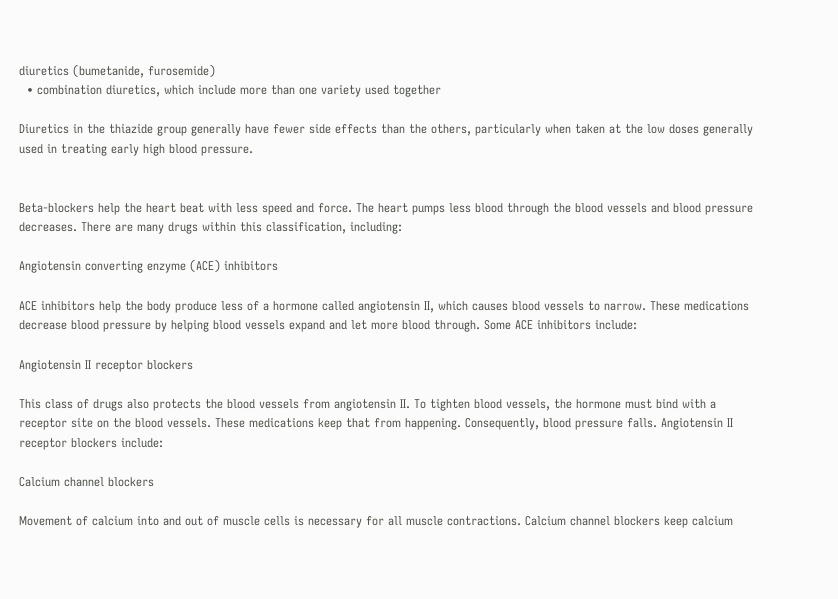diuretics (bumetanide, furosemide)
  • combination diuretics, which include more than one variety used together

Diuretics in the thiazide group generally have fewer side effects than the others, particularly when taken at the low doses generally used in treating early high blood pressure.


Beta-blockers help the heart beat with less speed and force. The heart pumps less blood through the blood vessels and blood pressure decreases. There are many drugs within this classification, including:

Angiotensin converting enzyme (ACE) inhibitors

ACE inhibitors help the body produce less of a hormone called angiotensin II, which causes blood vessels to narrow. These medications decrease blood pressure by helping blood vessels expand and let more blood through. Some ACE inhibitors include:

Angiotensin II receptor blockers

This class of drugs also protects the blood vessels from angiotensin II. To tighten blood vessels, the hormone must bind with a receptor site on the blood vessels. These medications keep that from happening. Consequently, blood pressure falls. Angiotensin II receptor blockers include:

Calcium channel blockers

Movement of calcium into and out of muscle cells is necessary for all muscle contractions. Calcium channel blockers keep calcium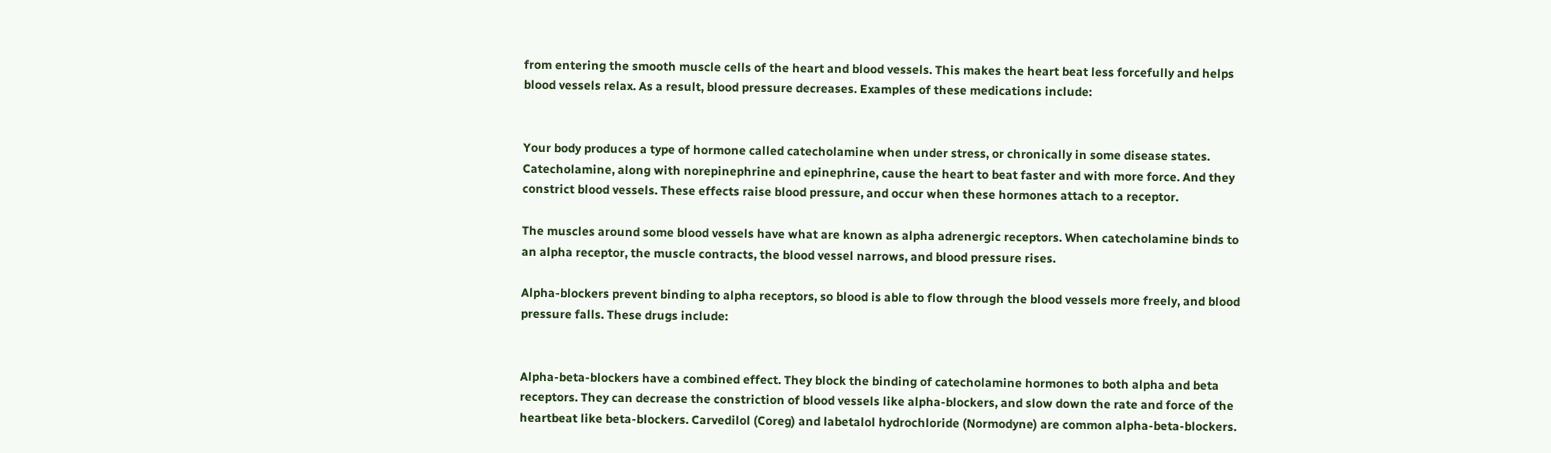from entering the smooth muscle cells of the heart and blood vessels. This makes the heart beat less forcefully and helps blood vessels relax. As a result, blood pressure decreases. Examples of these medications include:


Your body produces a type of hormone called catecholamine when under stress, or chronically in some disease states. Catecholamine, along with norepinephrine and epinephrine, cause the heart to beat faster and with more force. And they constrict blood vessels. These effects raise blood pressure, and occur when these hormones attach to a receptor.

The muscles around some blood vessels have what are known as alpha adrenergic receptors. When catecholamine binds to an alpha receptor, the muscle contracts, the blood vessel narrows, and blood pressure rises.

Alpha-blockers prevent binding to alpha receptors, so blood is able to flow through the blood vessels more freely, and blood pressure falls. These drugs include:


Alpha-beta-blockers have a combined effect. They block the binding of catecholamine hormones to both alpha and beta receptors. They can decrease the constriction of blood vessels like alpha-blockers, and slow down the rate and force of the heartbeat like beta-blockers. Carvedilol (Coreg) and labetalol hydrochloride (Normodyne) are common alpha-beta-blockers.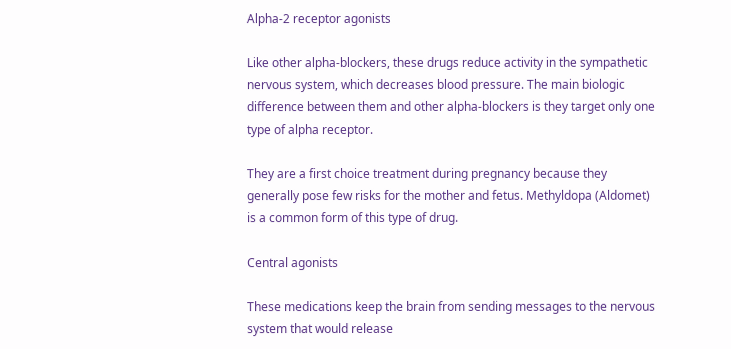Alpha-2 receptor agonists

Like other alpha-blockers, these drugs reduce activity in the sympathetic nervous system, which decreases blood pressure. The main biologic difference between them and other alpha-blockers is they target only one type of alpha receptor.

They are a first choice treatment during pregnancy because they generally pose few risks for the mother and fetus. Methyldopa (Aldomet) is a common form of this type of drug.

Central agonists

These medications keep the brain from sending messages to the nervous system that would release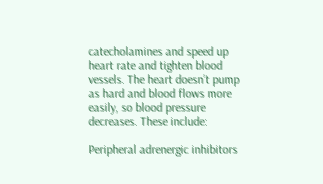catecholamines and speed up heart rate and tighten blood vessels. The heart doesn’t pump as hard and blood flows more easily, so blood pressure decreases. These include:

Peripheral adrenergic inhibitors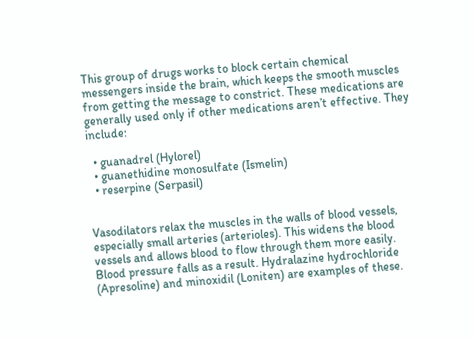This group of drugs works to block certain chemical messengers inside the brain, which keeps the smooth muscles from getting the message to constrict. These medications are generally used only if other medications aren’t effective. They include:

  • guanadrel (Hylorel)
  • guanethidine monosulfate (Ismelin)
  • reserpine (Serpasil)


Vasodilators relax the muscles in the walls of blood vessels, especially small arteries (arterioles). This widens the blood vessels and allows blood to flow through them more easily. Blood pressure falls as a result. Hydralazine hydrochloride (Apresoline) and minoxidil (Loniten) are examples of these.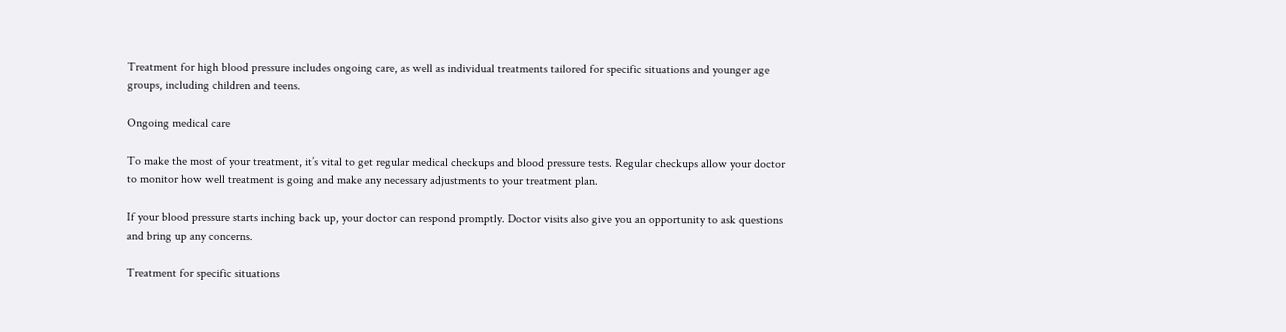Treatment for high blood pressure includes ongoing care, as well as individual treatments tailored for specific situations and younger age groups, including children and teens.

Ongoing medical care

To make the most of your treatment, it’s vital to get regular medical checkups and blood pressure tests. Regular checkups allow your doctor to monitor how well treatment is going and make any necessary adjustments to your treatment plan.

If your blood pressure starts inching back up, your doctor can respond promptly. Doctor visits also give you an opportunity to ask questions and bring up any concerns.

Treatment for specific situations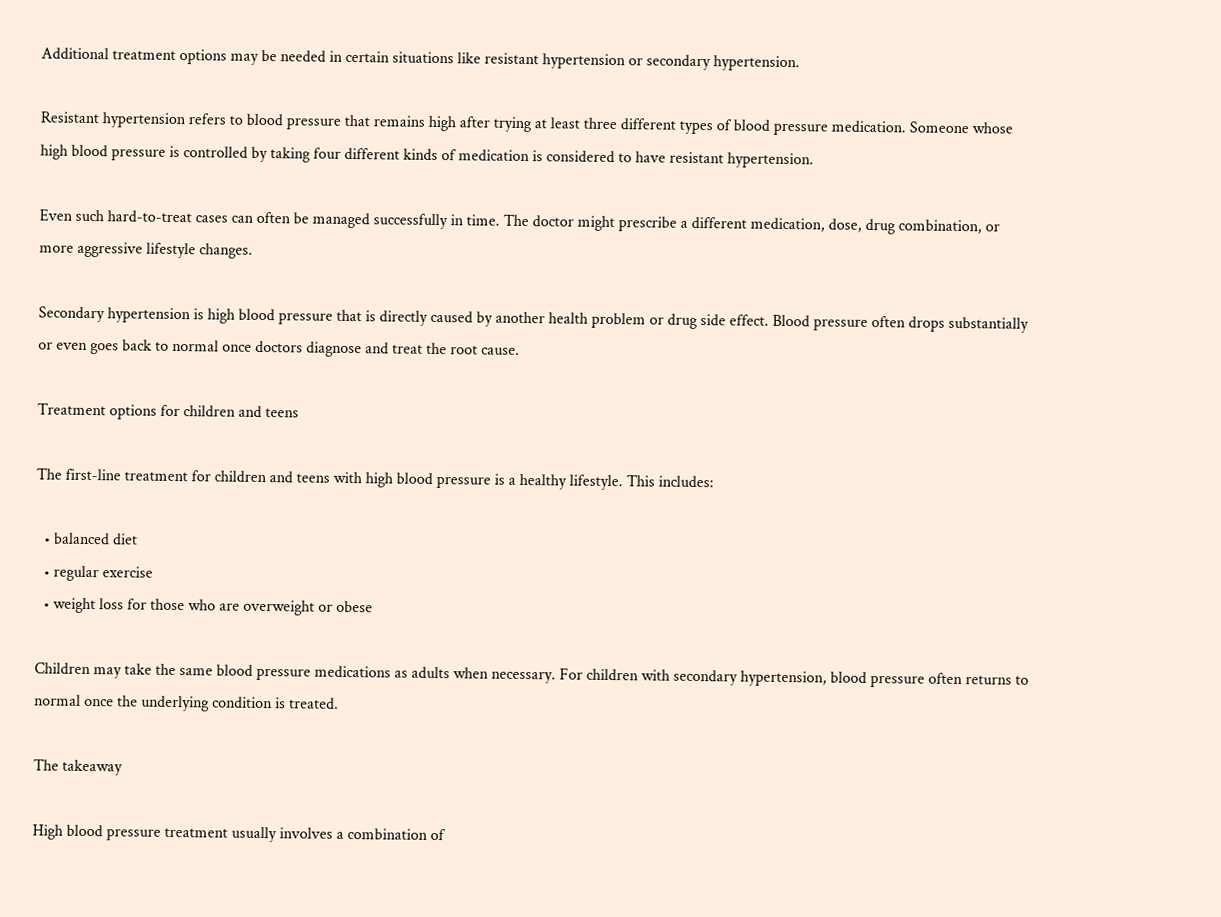Additional treatment options may be needed in certain situations like resistant hypertension or secondary hypertension.

Resistant hypertension refers to blood pressure that remains high after trying at least three different types of blood pressure medication. Someone whose high blood pressure is controlled by taking four different kinds of medication is considered to have resistant hypertension.

Even such hard-to-treat cases can often be managed successfully in time. The doctor might prescribe a different medication, dose, drug combination, or more aggressive lifestyle changes.

Secondary hypertension is high blood pressure that is directly caused by another health problem or drug side effect. Blood pressure often drops substantially or even goes back to normal once doctors diagnose and treat the root cause.

Treatment options for children and teens

The first-line treatment for children and teens with high blood pressure is a healthy lifestyle. This includes:

  • balanced diet
  • regular exercise
  • weight loss for those who are overweight or obese

Children may take the same blood pressure medications as adults when necessary. For children with secondary hypertension, blood pressure often returns to normal once the underlying condition is treated.

The takeaway

High blood pressure treatment usually involves a combination of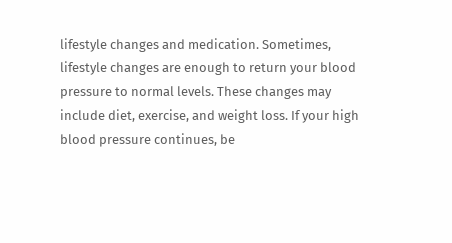lifestyle changes and medication. Sometimes, lifestyle changes are enough to return your blood pressure to normal levels. These changes may include diet, exercise, and weight loss. If your high blood pressure continues, be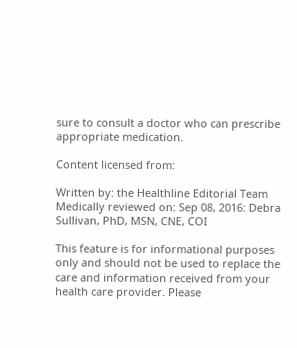sure to consult a doctor who can prescribe appropriate medication.

Content licensed from:

Written by: the Healthline Editorial Team
Medically reviewed on: Sep 08, 2016: Debra Sullivan, PhD, MSN, CNE, COI

This feature is for informational purposes only and should not be used to replace the care and information received from your health care provider. Please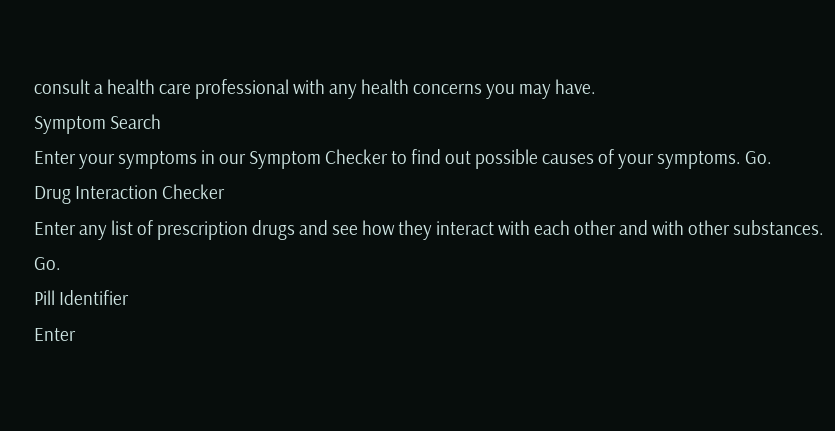consult a health care professional with any health concerns you may have.
Symptom Search
Enter your symptoms in our Symptom Checker to find out possible causes of your symptoms. Go.
Drug Interaction Checker
Enter any list of prescription drugs and see how they interact with each other and with other substances. Go.
Pill Identifier
Enter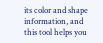its color and shape information, and this tool helps you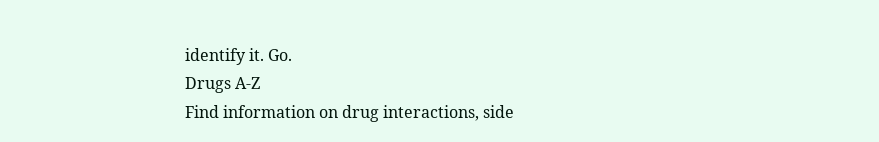identify it. Go.
Drugs A-Z
Find information on drug interactions, side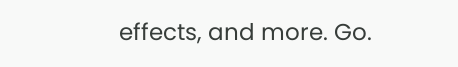effects, and more. Go.